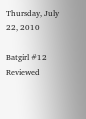Thursday, July 22, 2010

Batgirl #12 Reviewed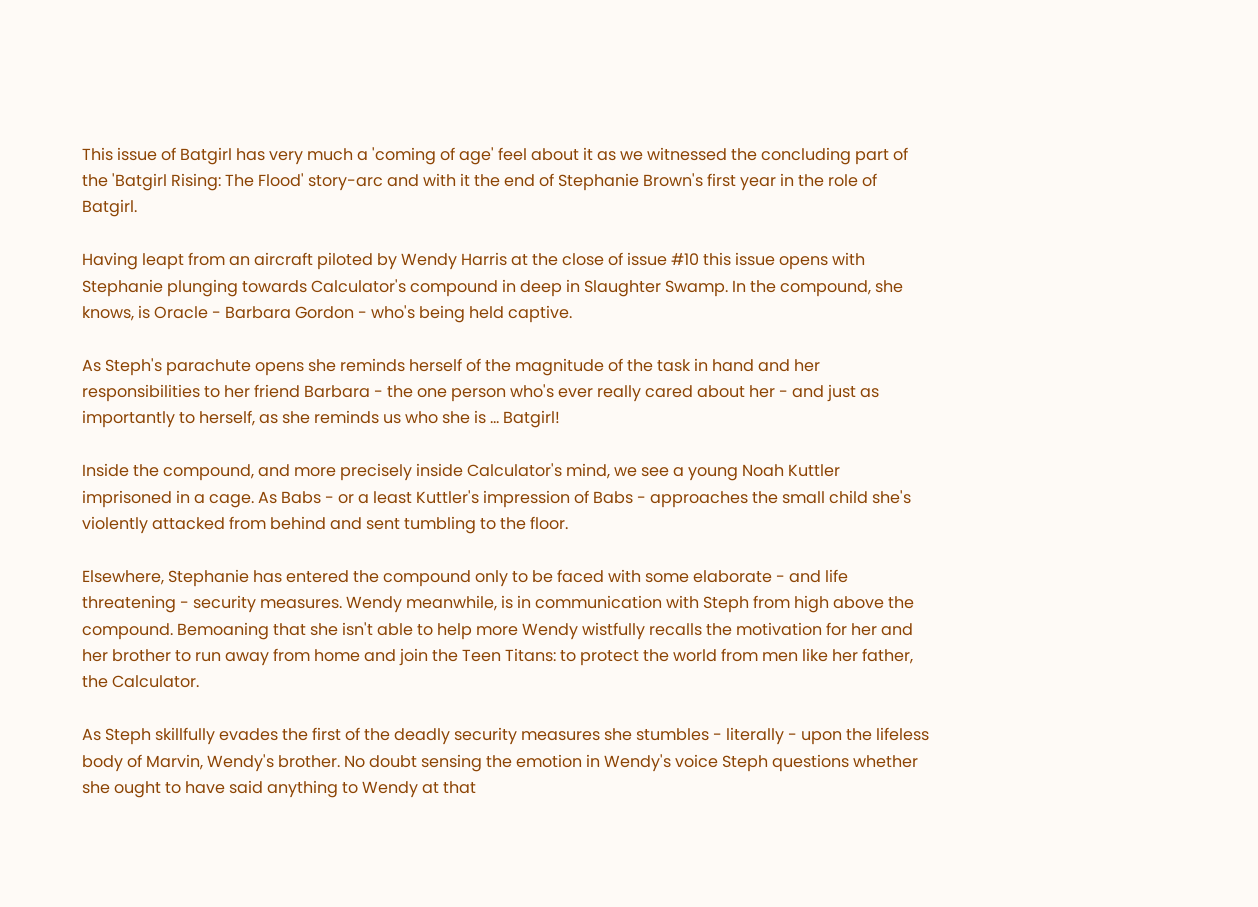This issue of Batgirl has very much a 'coming of age' feel about it as we witnessed the concluding part of the 'Batgirl Rising: The Flood' story-arc and with it the end of Stephanie Brown's first year in the role of Batgirl.

Having leapt from an aircraft piloted by Wendy Harris at the close of issue #10 this issue opens with Stephanie plunging towards Calculator's compound in deep in Slaughter Swamp. In the compound, she knows, is Oracle - Barbara Gordon - who's being held captive.

As Steph's parachute opens she reminds herself of the magnitude of the task in hand and her responsibilities to her friend Barbara - the one person who's ever really cared about her - and just as importantly to herself, as she reminds us who she is ... Batgirl!

Inside the compound, and more precisely inside Calculator's mind, we see a young Noah Kuttler imprisoned in a cage. As Babs - or a least Kuttler's impression of Babs - approaches the small child she's violently attacked from behind and sent tumbling to the floor.

Elsewhere, Stephanie has entered the compound only to be faced with some elaborate - and life threatening - security measures. Wendy meanwhile, is in communication with Steph from high above the compound. Bemoaning that she isn't able to help more Wendy wistfully recalls the motivation for her and her brother to run away from home and join the Teen Titans: to protect the world from men like her father, the Calculator.

As Steph skillfully evades the first of the deadly security measures she stumbles - literally - upon the lifeless body of Marvin, Wendy's brother. No doubt sensing the emotion in Wendy's voice Steph questions whether she ought to have said anything to Wendy at that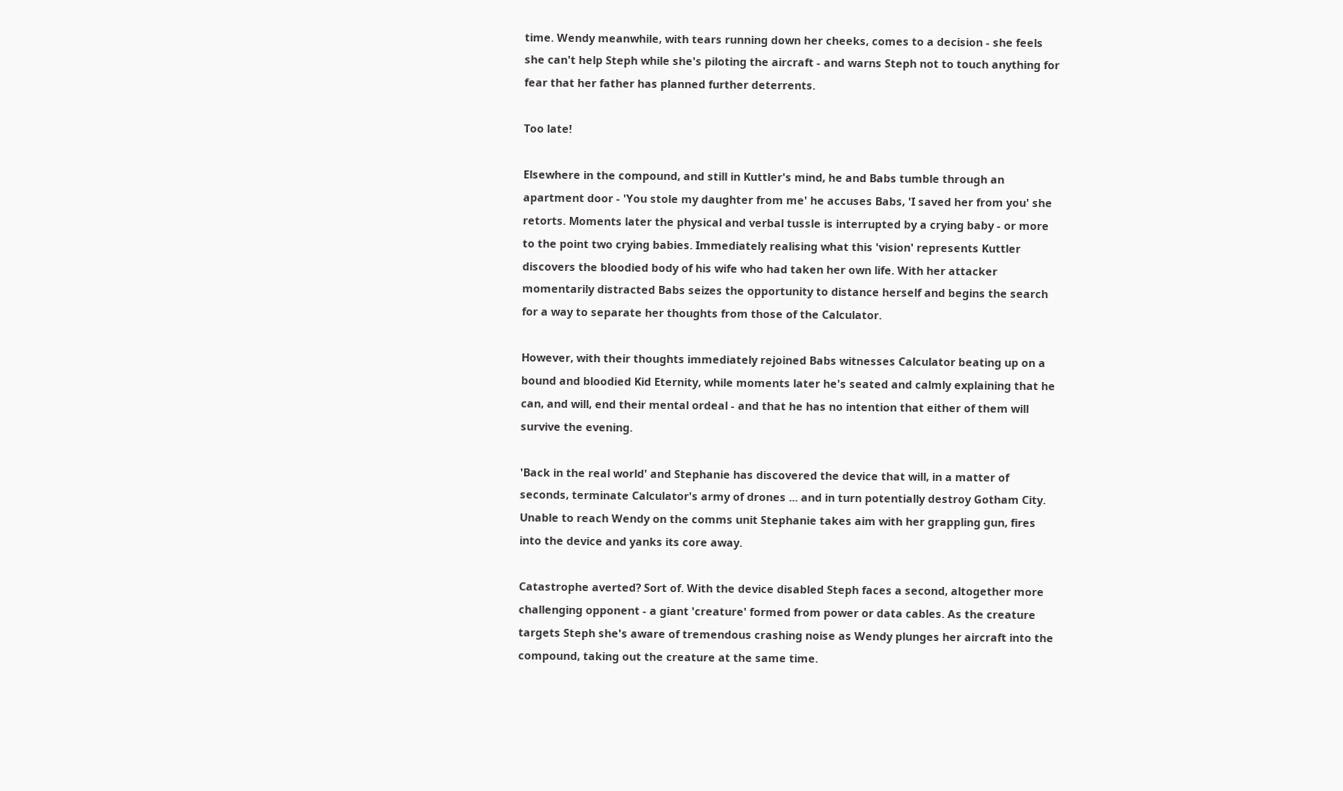time. Wendy meanwhile, with tears running down her cheeks, comes to a decision - she feels she can't help Steph while she's piloting the aircraft - and warns Steph not to touch anything for fear that her father has planned further deterrents.

Too late!

Elsewhere in the compound, and still in Kuttler's mind, he and Babs tumble through an apartment door - 'You stole my daughter from me' he accuses Babs, 'I saved her from you' she retorts. Moments later the physical and verbal tussle is interrupted by a crying baby - or more to the point two crying babies. Immediately realising what this 'vision' represents Kuttler discovers the bloodied body of his wife who had taken her own life. With her attacker momentarily distracted Babs seizes the opportunity to distance herself and begins the search for a way to separate her thoughts from those of the Calculator.

However, with their thoughts immediately rejoined Babs witnesses Calculator beating up on a bound and bloodied Kid Eternity, while moments later he's seated and calmly explaining that he can, and will, end their mental ordeal - and that he has no intention that either of them will survive the evening.

'Back in the real world' and Stephanie has discovered the device that will, in a matter of seconds, terminate Calculator's army of drones ... and in turn potentially destroy Gotham City. Unable to reach Wendy on the comms unit Stephanie takes aim with her grappling gun, fires into the device and yanks its core away.

Catastrophe averted? Sort of. With the device disabled Steph faces a second, altogether more challenging opponent - a giant 'creature' formed from power or data cables. As the creature targets Steph she's aware of tremendous crashing noise as Wendy plunges her aircraft into the compound, taking out the creature at the same time.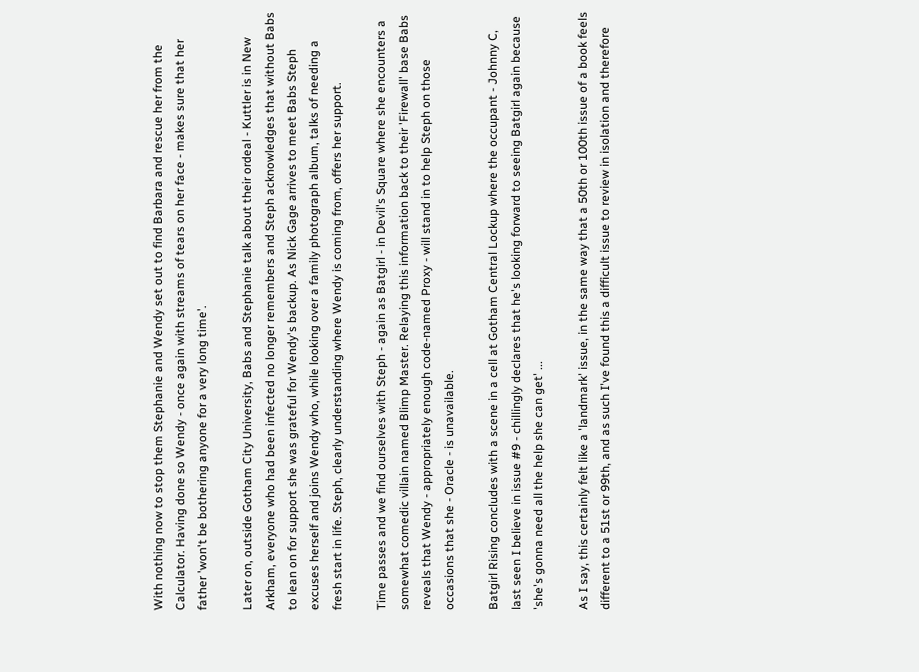With nothing now to stop them Stephanie and Wendy set out to find Barbara and rescue her from the Calculator. Having done so Wendy - once again with streams of tears on her face - makes sure that her father 'won't be bothering anyone for a very long time'.

Later on, outside Gotham City University, Babs and Stephanie talk about their ordeal - Kuttler is in New Arkham, everyone who had been infected no longer remembers and Steph acknowledges that without Babs to lean on for support she was grateful for Wendy's backup. As Nick Gage arrives to meet Babs Steph excuses herself and joins Wendy who, while looking over a family photograph album, talks of needing a fresh start in life. Steph, clearly understanding where Wendy is coming from, offers her support.

Time passes and we find ourselves with Steph - again as Batgirl - in Devil's Square where she encounters a somewhat comedic villain named Blimp Master. Relaying this information back to their 'Firewall' base Babs reveals that Wendy - appropriately enough code-named Proxy - will stand in to help Steph on those occasions that she - Oracle - is unavailable.

Batgirl Rising concludes with a scene in a cell at Gotham Central Lockup where the occupant - Johnny C, last seen I believe in issue #9 - chillingly declares that he's looking forward to seeing Batgirl again because 'she's gonna need all the help she can get' ...

As I say, this certainly felt like a 'landmark' issue, in the same way that a 50th or 100th issue of a book feels different to a 51st or 99th, and as such I've found this a difficult issue to review in isolation and therefore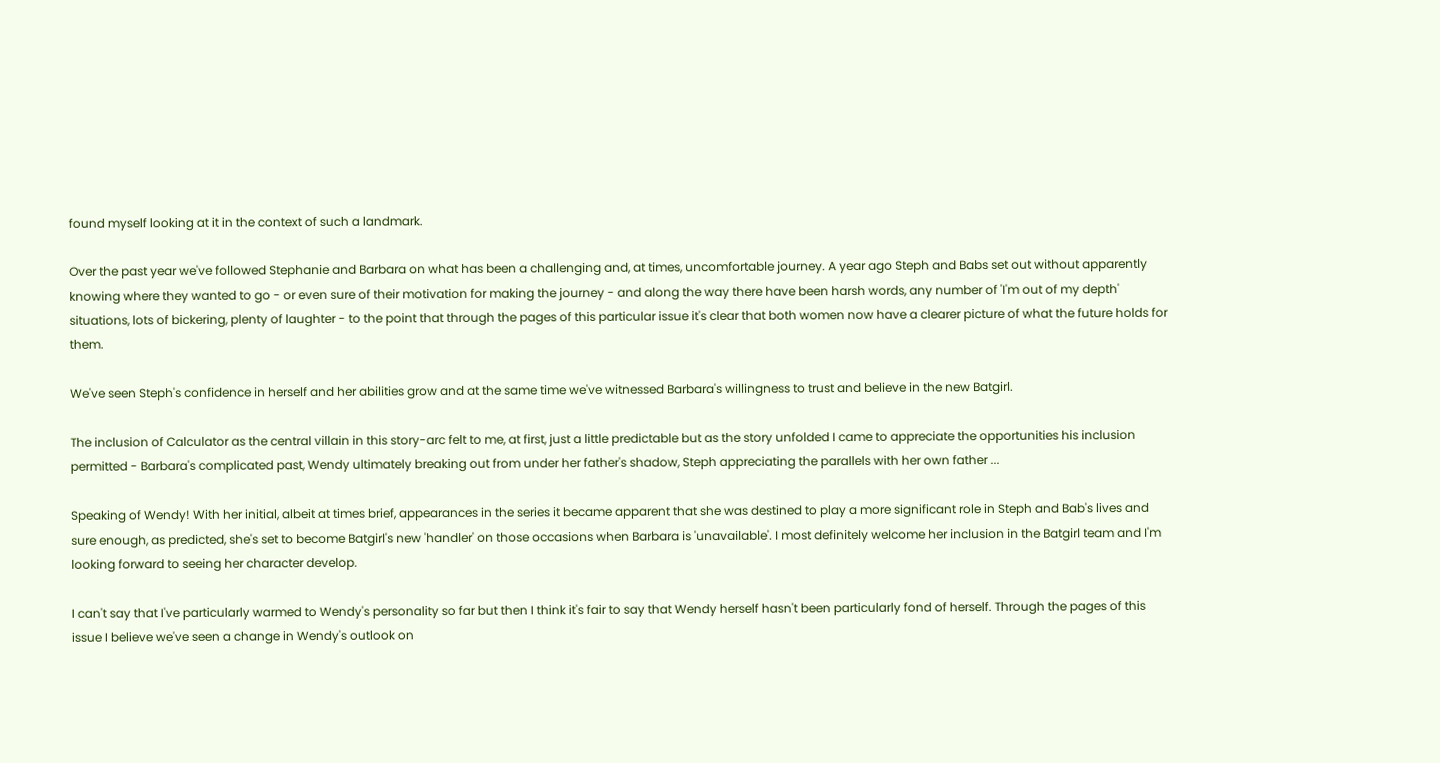found myself looking at it in the context of such a landmark.

Over the past year we've followed Stephanie and Barbara on what has been a challenging and, at times, uncomfortable journey. A year ago Steph and Babs set out without apparently knowing where they wanted to go - or even sure of their motivation for making the journey - and along the way there have been harsh words, any number of 'I'm out of my depth' situations, lots of bickering, plenty of laughter - to the point that through the pages of this particular issue it's clear that both women now have a clearer picture of what the future holds for them.

We've seen Steph's confidence in herself and her abilities grow and at the same time we've witnessed Barbara's willingness to trust and believe in the new Batgirl.

The inclusion of Calculator as the central villain in this story-arc felt to me, at first, just a little predictable but as the story unfolded I came to appreciate the opportunities his inclusion permitted - Barbara's complicated past, Wendy ultimately breaking out from under her father's shadow, Steph appreciating the parallels with her own father ...

Speaking of Wendy! With her initial, albeit at times brief, appearances in the series it became apparent that she was destined to play a more significant role in Steph and Bab's lives and sure enough, as predicted, she's set to become Batgirl's new 'handler' on those occasions when Barbara is 'unavailable'. I most definitely welcome her inclusion in the Batgirl team and I'm looking forward to seeing her character develop.

I can't say that I've particularly warmed to Wendy's personality so far but then I think it's fair to say that Wendy herself hasn't been particularly fond of herself. Through the pages of this issue I believe we've seen a change in Wendy's outlook on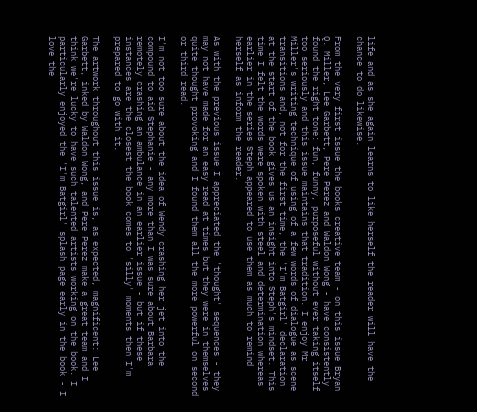life and as she again learns to like herself the reader will have the chance to do likewise.

From the very first issue the books creative team - on this issue Bryan Q. Miller, Lee Garbett, Pere Perez and Waldon Wong - have consistently found the right tone: fun, funny, purposeful without ever taking itself too seriously and this issue maintains that tradition. I enjoy Mr Miller's writing technique of using of a few words of dialogue as scene transitions and, not for the first time, the 'I'm Batgirl' declaration at the start of the book gives us an insight into Steph's mindset. This time I felt the words were spoken with steel and determination whereas earlier in the series Steph appeared to use them as much to remind herself as inform the reader.

As with the previous issue I appreciated the 'thought' sequences - they may not have made for an easy read at times but they were in themselves quite thought provoking and I found them all the more powerful on second or third read.

I'm not too sure about the idea of Wendy crashing her jet into the compound to aid Stephanie - any more than I was sure about Barbara remotely crashing an ambulance in an earlier issue - but if these instances are the closest the book comes to 'silly' moments then I'm prepared to go with it.

The artwork throughout this issue is, as expected, magnificent: Lee Garbett, inked by Waldon Wong, and Pere Perez make a great team and I think we're lucky to have such talented artists working on the book. I particularly enjoyed the 'I'm Batgirl' splash page early in the book - I love the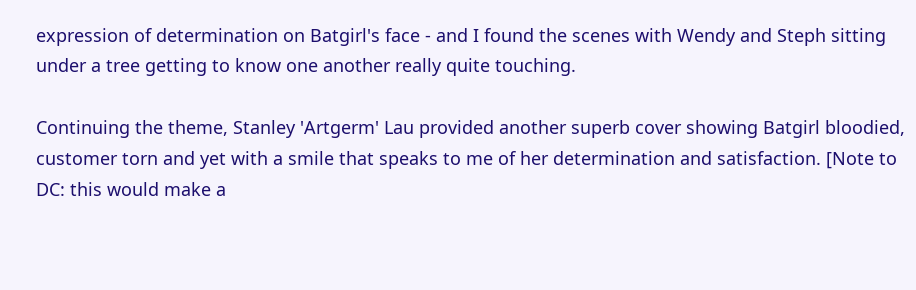expression of determination on Batgirl's face - and I found the scenes with Wendy and Steph sitting under a tree getting to know one another really quite touching.

Continuing the theme, Stanley 'Artgerm' Lau provided another superb cover showing Batgirl bloodied, customer torn and yet with a smile that speaks to me of her determination and satisfaction. [Note to DC: this would make a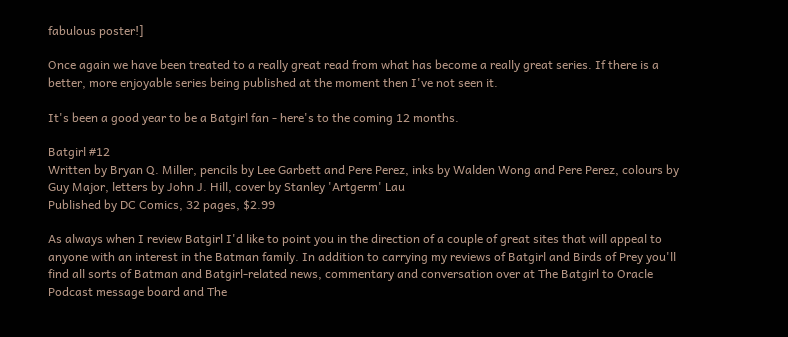fabulous poster!]

Once again we have been treated to a really great read from what has become a really great series. If there is a better, more enjoyable series being published at the moment then I've not seen it.

It's been a good year to be a Batgirl fan - here's to the coming 12 months.

Batgirl #12
Written by Bryan Q. Miller, pencils by Lee Garbett and Pere Perez, inks by Walden Wong and Pere Perez, colours by Guy Major, letters by John J. Hill, cover by Stanley 'Artgerm' Lau
Published by DC Comics, 32 pages, $2.99

As always when I review Batgirl I'd like to point you in the direction of a couple of great sites that will appeal to anyone with an interest in the Batman family. In addition to carrying my reviews of Batgirl and Birds of Prey you'll find all sorts of Batman and Batgirl-related news, commentary and conversation over at The Batgirl to Oracle Podcast message board and The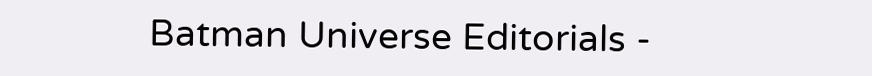Batman Universe Editorials -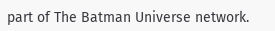part of The Batman Universe network.